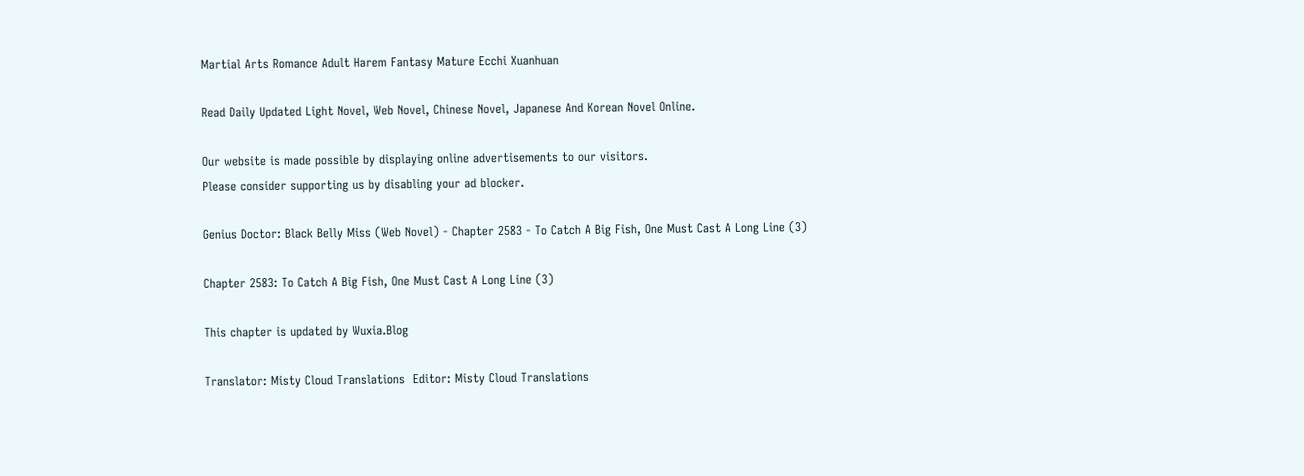Martial Arts Romance Adult Harem Fantasy Mature Ecchi Xuanhuan

Read Daily Updated Light Novel, Web Novel, Chinese Novel, Japanese And Korean Novel Online.

Our website is made possible by displaying online advertisements to our visitors.
Please consider supporting us by disabling your ad blocker.

Genius Doctor: Black Belly Miss (Web Novel) - Chapter 2583 - To Catch A Big Fish, One Must Cast A Long Line (3)

Chapter 2583: To Catch A Big Fish, One Must Cast A Long Line (3)

This chapter is updated by Wuxia.Blog

Translator: Misty Cloud Translations  Editor: Misty Cloud Translations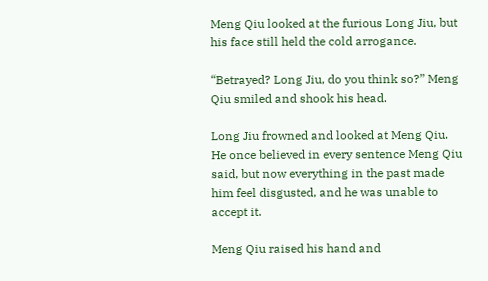Meng Qiu looked at the furious Long Jiu, but his face still held the cold arrogance.

“Betrayed? Long Jiu, do you think so?” Meng Qiu smiled and shook his head.

Long Jiu frowned and looked at Meng Qiu. He once believed in every sentence Meng Qiu said, but now everything in the past made him feel disgusted, and he was unable to accept it.

Meng Qiu raised his hand and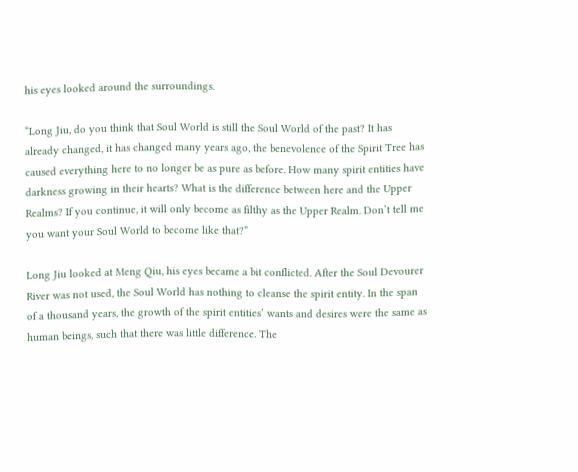his eyes looked around the surroundings.

“Long Jiu, do you think that Soul World is still the Soul World of the past? It has already changed, it has changed many years ago, the benevolence of the Spirit Tree has caused everything here to no longer be as pure as before. How many spirit entities have darkness growing in their hearts? What is the difference between here and the Upper Realms? If you continue, it will only become as filthy as the Upper Realm. Don’t tell me you want your Soul World to become like that?”

Long Jiu looked at Meng Qiu, his eyes became a bit conflicted. After the Soul Devourer River was not used, the Soul World has nothing to cleanse the spirit entity. In the span of a thousand years, the growth of the spirit entities’ wants and desires were the same as human beings, such that there was little difference. The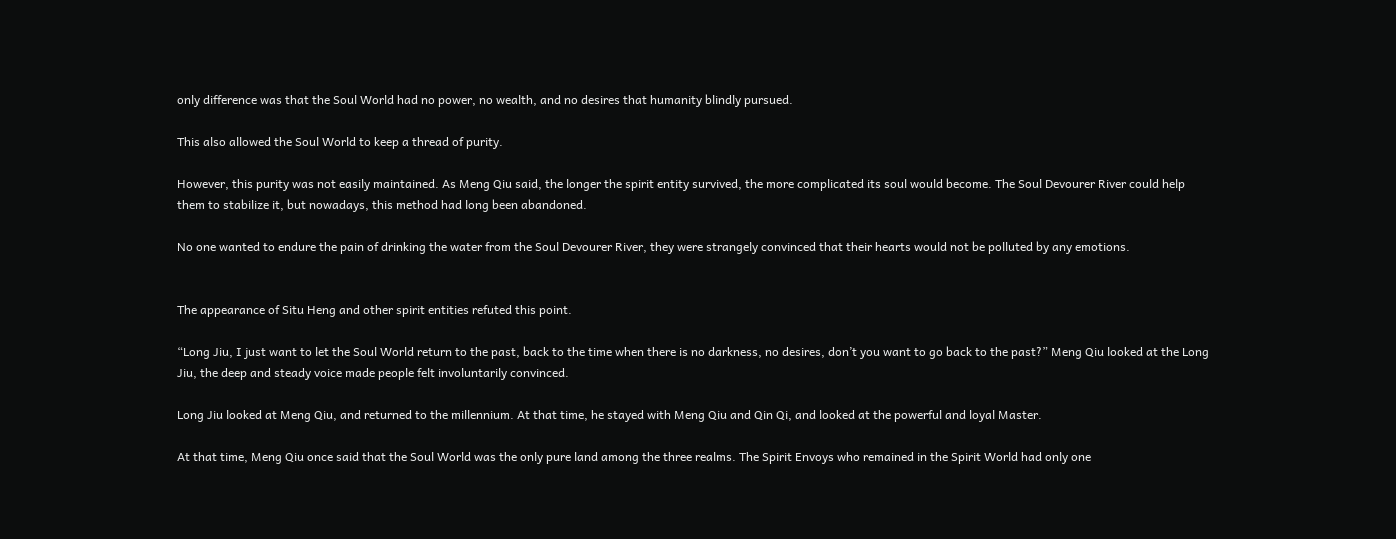only difference was that the Soul World had no power, no wealth, and no desires that humanity blindly pursued.

This also allowed the Soul World to keep a thread of purity.

However, this purity was not easily maintained. As Meng Qiu said, the longer the spirit entity survived, the more complicated its soul would become. The Soul Devourer River could help them to stabilize it, but nowadays, this method had long been abandoned.

No one wanted to endure the pain of drinking the water from the Soul Devourer River, they were strangely convinced that their hearts would not be polluted by any emotions.


The appearance of Situ Heng and other spirit entities refuted this point.

“Long Jiu, I just want to let the Soul World return to the past, back to the time when there is no darkness, no desires, don’t you want to go back to the past?” Meng Qiu looked at the Long Jiu, the deep and steady voice made people felt involuntarily convinced.

Long Jiu looked at Meng Qiu, and returned to the millennium. At that time, he stayed with Meng Qiu and Qin Qi, and looked at the powerful and loyal Master.

At that time, Meng Qiu once said that the Soul World was the only pure land among the three realms. The Spirit Envoys who remained in the Spirit World had only one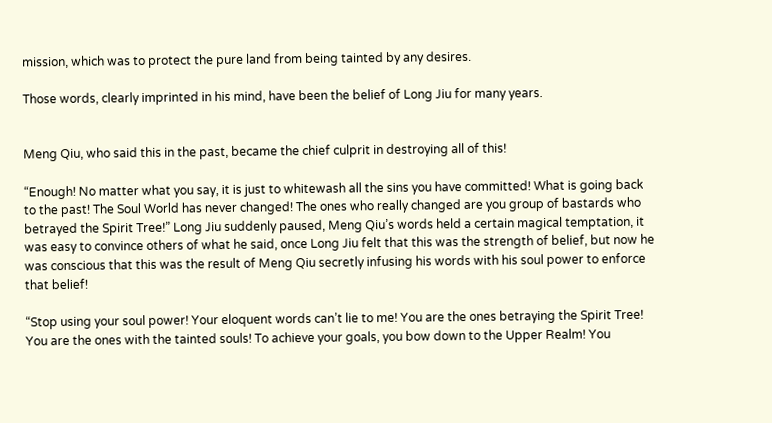mission, which was to protect the pure land from being tainted by any desires.

Those words, clearly imprinted in his mind, have been the belief of Long Jiu for many years.


Meng Qiu, who said this in the past, became the chief culprit in destroying all of this!

“Enough! No matter what you say, it is just to whitewash all the sins you have committed! What is going back to the past! The Soul World has never changed! The ones who really changed are you group of bastards who betrayed the Spirit Tree!” Long Jiu suddenly paused, Meng Qiu’s words held a certain magical temptation, it was easy to convince others of what he said, once Long Jiu felt that this was the strength of belief, but now he was conscious that this was the result of Meng Qiu secretly infusing his words with his soul power to enforce that belief!

“Stop using your soul power! Your eloquent words can’t lie to me! You are the ones betraying the Spirit Tree! You are the ones with the tainted souls! To achieve your goals, you bow down to the Upper Realm! You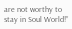are not worthy to stay in Soul World!”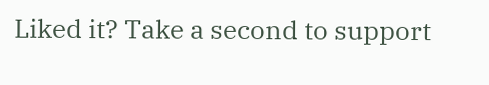Liked it? Take a second to support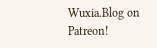Wuxia.Blog on Patreon!